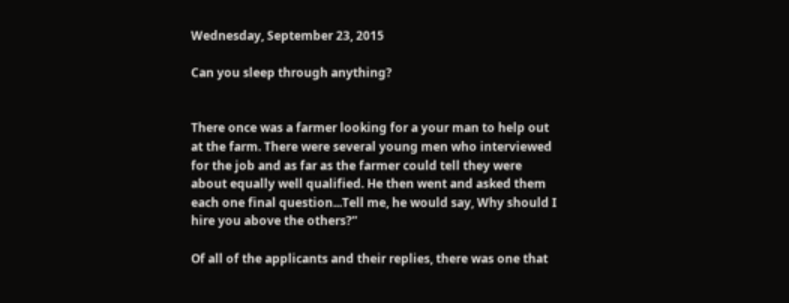Wednesday, September 23, 2015

Can you sleep through anything?


There once was a farmer looking for a your man to help out at the farm. There were several young men who interviewed for the job and as far as the farmer could tell they were about equally well qualified. He then went and asked them each one final question...Tell me, he would say, Why should I hire you above the others?”

Of all of the applicants and their replies, there was one that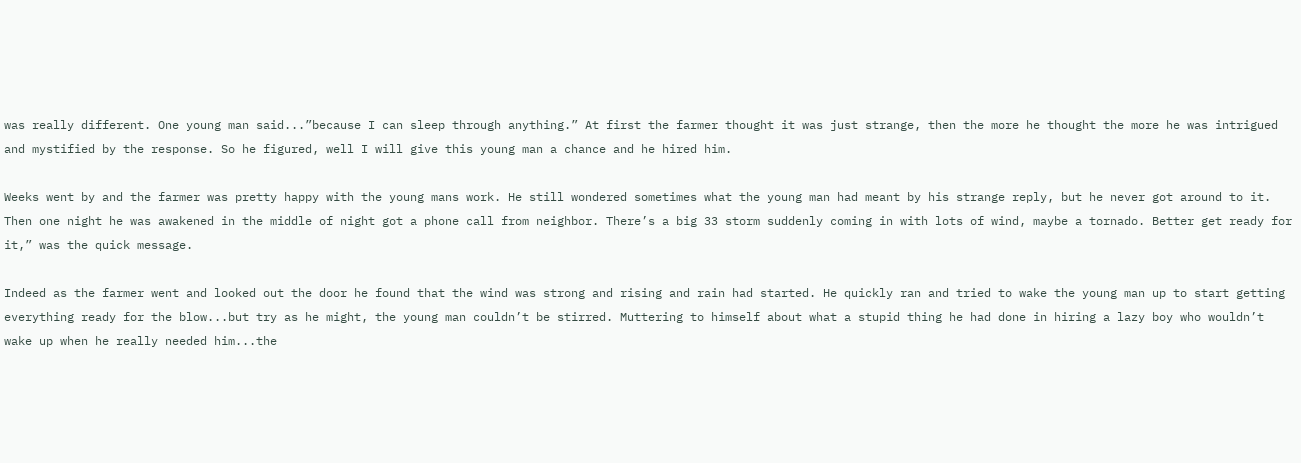was really different. One young man said...”because I can sleep through anything.” At first the farmer thought it was just strange, then the more he thought the more he was intrigued and mystified by the response. So he figured, well I will give this young man a chance and he hired him.

Weeks went by and the farmer was pretty happy with the young mans work. He still wondered sometimes what the young man had meant by his strange reply, but he never got around to it. Then one night he was awakened in the middle of night got a phone call from neighbor. There’s a big 33 storm suddenly coming in with lots of wind, maybe a tornado. Better get ready for it,” was the quick message.

Indeed as the farmer went and looked out the door he found that the wind was strong and rising and rain had started. He quickly ran and tried to wake the young man up to start getting everything ready for the blow...but try as he might, the young man couldn’t be stirred. Muttering to himself about what a stupid thing he had done in hiring a lazy boy who wouldn’t wake up when he really needed him...the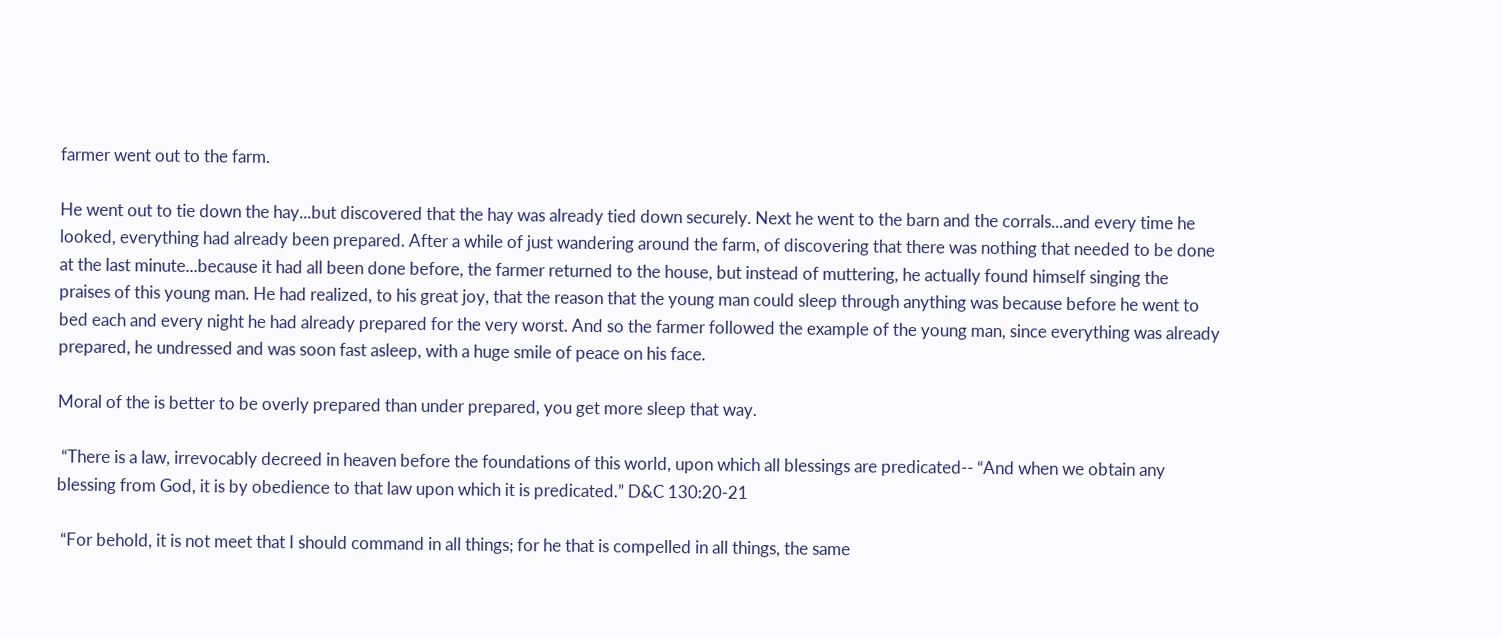farmer went out to the farm.

He went out to tie down the hay...but discovered that the hay was already tied down securely. Next he went to the barn and the corrals...and every time he looked, everything had already been prepared. After a while of just wandering around the farm, of discovering that there was nothing that needed to be done at the last minute...because it had all been done before, the farmer returned to the house, but instead of muttering, he actually found himself singing the praises of this young man. He had realized, to his great joy, that the reason that the young man could sleep through anything was because before he went to bed each and every night he had already prepared for the very worst. And so the farmer followed the example of the young man, since everything was already prepared, he undressed and was soon fast asleep, with a huge smile of peace on his face.

Moral of the is better to be overly prepared than under prepared, you get more sleep that way.

 “There is a law, irrevocably decreed in heaven before the foundations of this world, upon which all blessings are predicated-- “And when we obtain any blessing from God, it is by obedience to that law upon which it is predicated.” D&C 130:20-21

 “For behold, it is not meet that I should command in all things; for he that is compelled in all things, the same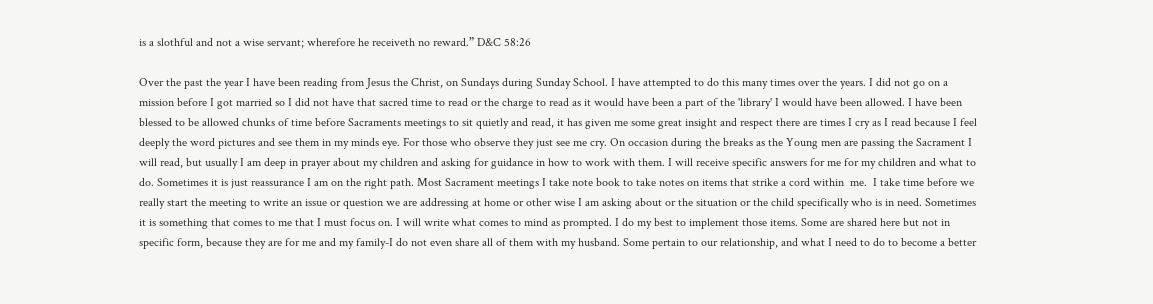is a slothful and not a wise servant; wherefore he receiveth no reward.” D&C 58:26

Over the past the year I have been reading from Jesus the Christ, on Sundays during Sunday School. I have attempted to do this many times over the years. I did not go on a mission before I got married so I did not have that sacred time to read or the charge to read as it would have been a part of the 'library' I would have been allowed. I have been blessed to be allowed chunks of time before Sacraments meetings to sit quietly and read, it has given me some great insight and respect there are times I cry as I read because I feel deeply the word pictures and see them in my minds eye. For those who observe they just see me cry. On occasion during the breaks as the Young men are passing the Sacrament I will read, but usually I am deep in prayer about my children and asking for guidance in how to work with them. I will receive specific answers for me for my children and what to do. Sometimes it is just reassurance I am on the right path. Most Sacrament meetings I take note book to take notes on items that strike a cord within  me.  I take time before we really start the meeting to write an issue or question we are addressing at home or other wise I am asking about or the situation or the child specifically who is in need. Sometimes it is something that comes to me that I must focus on. I will write what comes to mind as prompted. I do my best to implement those items. Some are shared here but not in specific form, because they are for me and my family-I do not even share all of them with my husband. Some pertain to our relationship, and what I need to do to become a better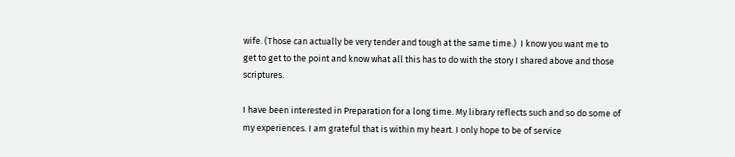wife. (Those can actually be very tender and tough at the same time.)  I know you want me to get to get to the point and know what all this has to do with the story I shared above and those scriptures.

I have been interested in Preparation for a long time. My library reflects such and so do some of my experiences. I am grateful that is within my heart. I only hope to be of service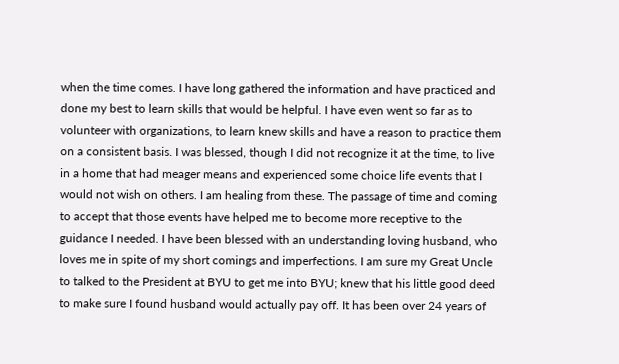when the time comes. I have long gathered the information and have practiced and done my best to learn skills that would be helpful. I have even went so far as to volunteer with organizations, to learn knew skills and have a reason to practice them on a consistent basis. I was blessed, though I did not recognize it at the time, to live in a home that had meager means and experienced some choice life events that I would not wish on others. I am healing from these. The passage of time and coming to accept that those events have helped me to become more receptive to the guidance I needed. I have been blessed with an understanding loving husband, who loves me in spite of my short comings and imperfections. I am sure my Great Uncle to talked to the President at BYU to get me into BYU; knew that his little good deed to make sure I found husband would actually pay off. It has been over 24 years of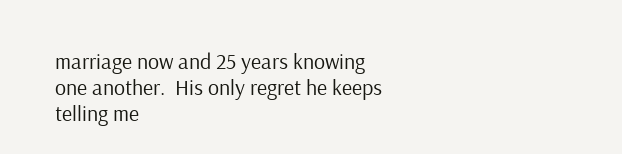marriage now and 25 years knowing one another.  His only regret he keeps telling me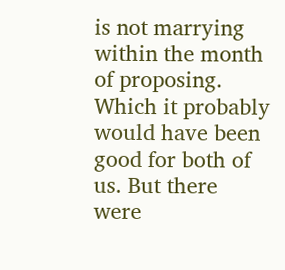is not marrying within the month of proposing. Which it probably would have been good for both of us. But there were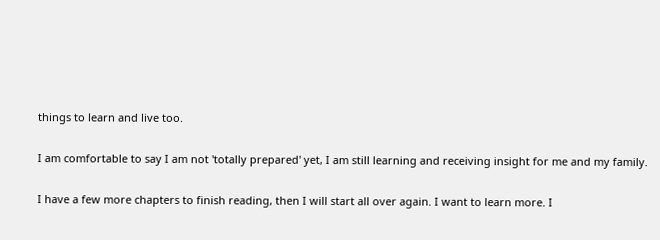things to learn and live too.

I am comfortable to say I am not 'totally prepared' yet, I am still learning and receiving insight for me and my family.

I have a few more chapters to finish reading, then I will start all over again. I want to learn more. I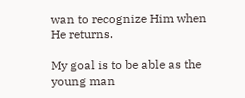wan to recognize Him when He returns.

My goal is to be able as the young man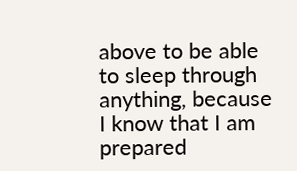above to be able to sleep through anything, because I know that I am prepared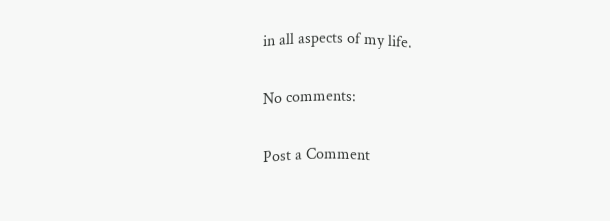in all aspects of my life.

No comments:

Post a Comment